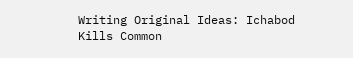Writing Original Ideas: Ichabod Kills Common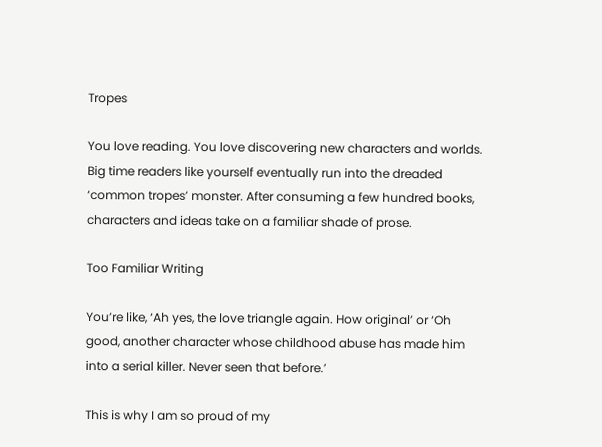Tropes

You love reading. You love discovering new characters and worlds. Big time readers like yourself eventually run into the dreaded ‘common tropes’ monster. After consuming a few hundred books, characters and ideas take on a familiar shade of prose.

Too Familiar Writing

You’re like, ‘Ah yes, the love triangle again. How original’ or ‘Oh good, another character whose childhood abuse has made him into a serial killer. Never seen that before.’

This is why I am so proud of my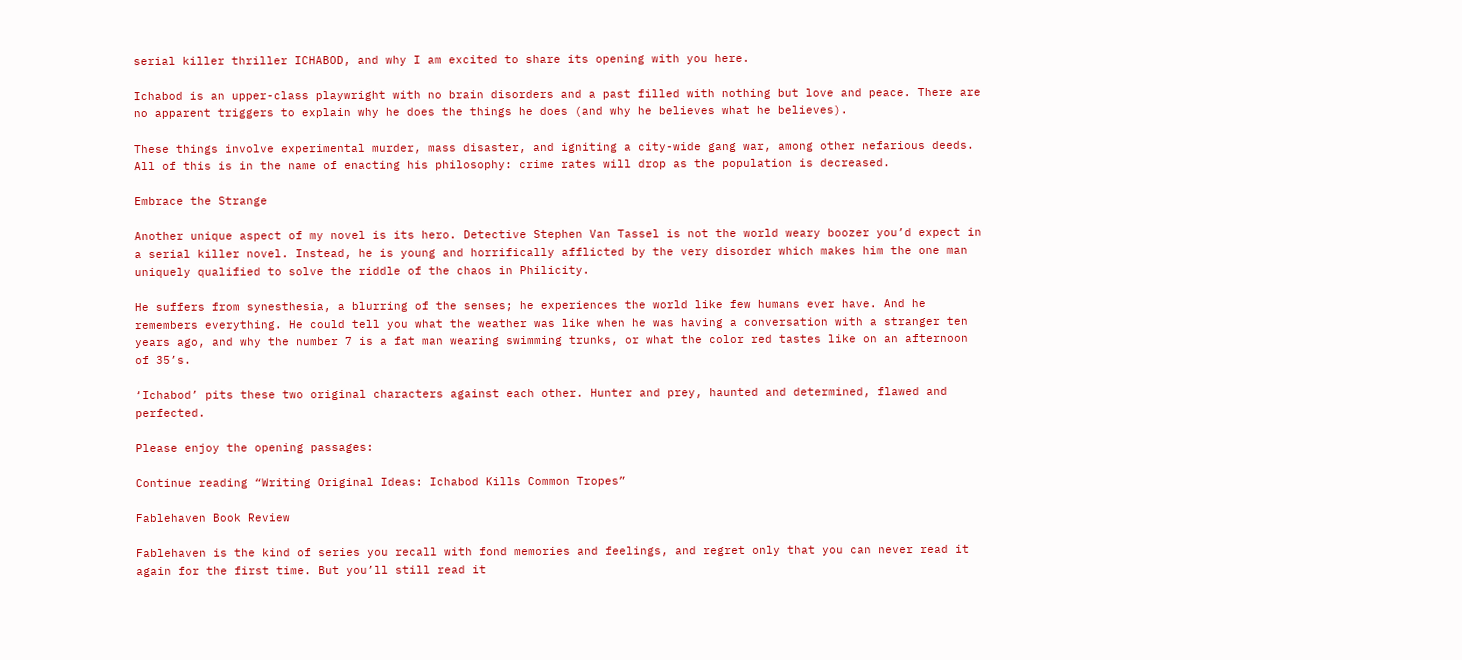serial killer thriller ICHABOD, and why I am excited to share its opening with you here.

Ichabod is an upper-class playwright with no brain disorders and a past filled with nothing but love and peace. There are no apparent triggers to explain why he does the things he does (and why he believes what he believes).

These things involve experimental murder, mass disaster, and igniting a city-wide gang war, among other nefarious deeds. All of this is in the name of enacting his philosophy: crime rates will drop as the population is decreased.

Embrace the Strange

Another unique aspect of my novel is its hero. Detective Stephen Van Tassel is not the world weary boozer you’d expect in a serial killer novel. Instead, he is young and horrifically afflicted by the very disorder which makes him the one man uniquely qualified to solve the riddle of the chaos in Philicity.

He suffers from synesthesia, a blurring of the senses; he experiences the world like few humans ever have. And he remembers everything. He could tell you what the weather was like when he was having a conversation with a stranger ten years ago, and why the number 7 is a fat man wearing swimming trunks, or what the color red tastes like on an afternoon of 35’s.

‘Ichabod’ pits these two original characters against each other. Hunter and prey, haunted and determined, flawed and perfected.

Please enjoy the opening passages:

Continue reading “Writing Original Ideas: Ichabod Kills Common Tropes”

Fablehaven Book Review

Fablehaven is the kind of series you recall with fond memories and feelings, and regret only that you can never read it again for the first time. But you’ll still read it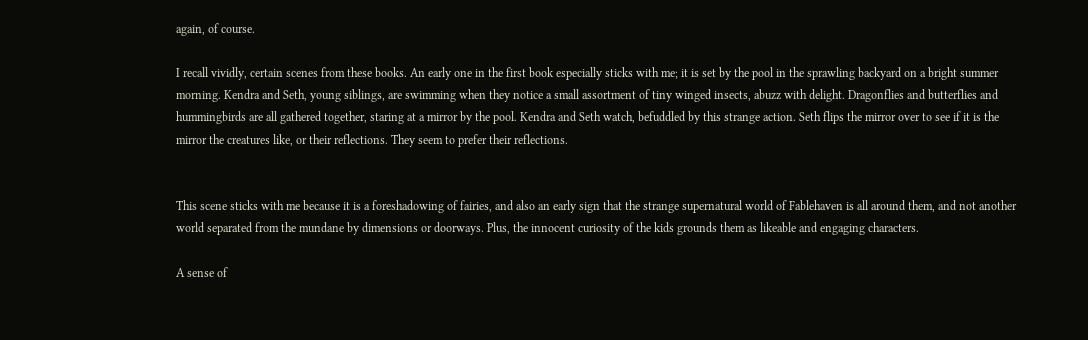again, of course.

I recall vividly, certain scenes from these books. An early one in the first book especially sticks with me; it is set by the pool in the sprawling backyard on a bright summer morning. Kendra and Seth, young siblings, are swimming when they notice a small assortment of tiny winged insects, abuzz with delight. Dragonflies and butterflies and hummingbirds are all gathered together, staring at a mirror by the pool. Kendra and Seth watch, befuddled by this strange action. Seth flips the mirror over to see if it is the mirror the creatures like, or their reflections. They seem to prefer their reflections.


This scene sticks with me because it is a foreshadowing of fairies, and also an early sign that the strange supernatural world of Fablehaven is all around them, and not another world separated from the mundane by dimensions or doorways. Plus, the innocent curiosity of the kids grounds them as likeable and engaging characters.

A sense of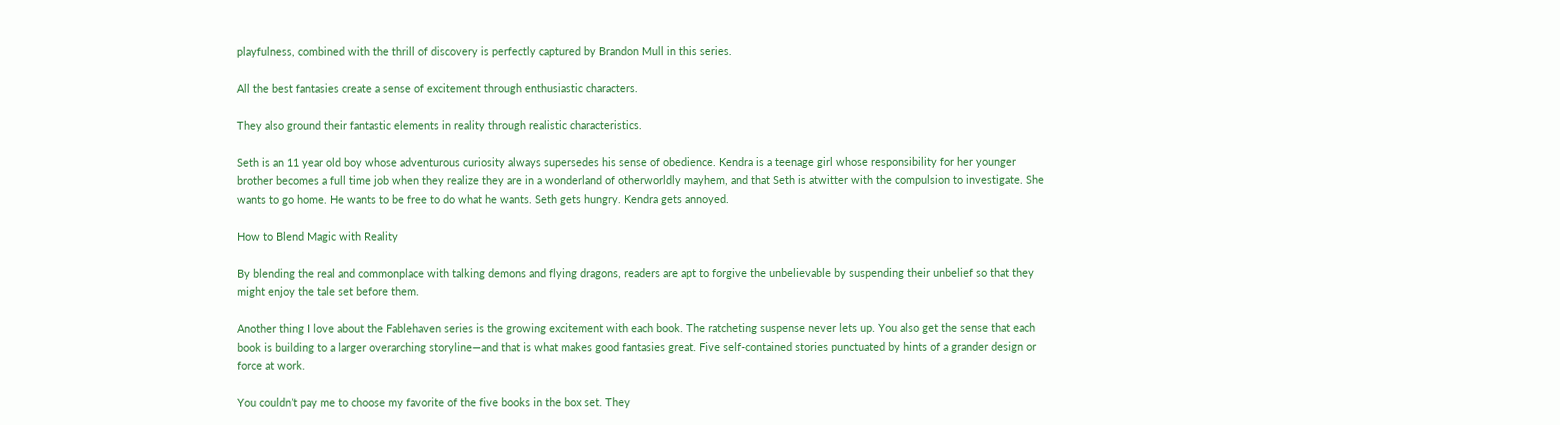playfulness, combined with the thrill of discovery is perfectly captured by Brandon Mull in this series.

All the best fantasies create a sense of excitement through enthusiastic characters.

They also ground their fantastic elements in reality through realistic characteristics.

Seth is an 11 year old boy whose adventurous curiosity always supersedes his sense of obedience. Kendra is a teenage girl whose responsibility for her younger brother becomes a full time job when they realize they are in a wonderland of otherworldly mayhem, and that Seth is atwitter with the compulsion to investigate. She wants to go home. He wants to be free to do what he wants. Seth gets hungry. Kendra gets annoyed.

How to Blend Magic with Reality

By blending the real and commonplace with talking demons and flying dragons, readers are apt to forgive the unbelievable by suspending their unbelief so that they might enjoy the tale set before them.

Another thing I love about the Fablehaven series is the growing excitement with each book. The ratcheting suspense never lets up. You also get the sense that each book is building to a larger overarching storyline—and that is what makes good fantasies great. Five self-contained stories punctuated by hints of a grander design or force at work.

You couldn’t pay me to choose my favorite of the five books in the box set. They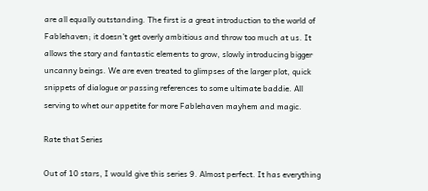are all equally outstanding. The first is a great introduction to the world of Fablehaven; it doesn’t get overly ambitious and throw too much at us. It allows the story and fantastic elements to grow, slowly introducing bigger uncanny beings. We are even treated to glimpses of the larger plot, quick snippets of dialogue or passing references to some ultimate baddie. All serving to whet our appetite for more Fablehaven mayhem and magic.

Rate that Series

Out of 10 stars, I would give this series 9. Almost perfect. It has everything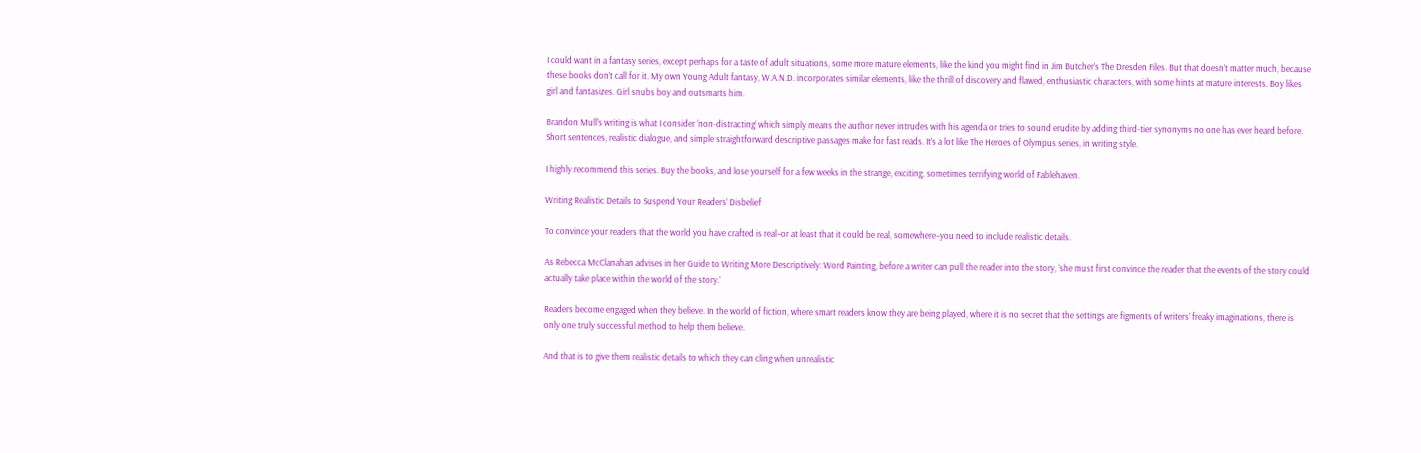I could want in a fantasy series, except perhaps for a taste of adult situations, some more mature elements, like the kind you might find in Jim Butcher’s The Dresden Files. But that doesn’t matter much, because these books don’t call for it. My own Young Adult fantasy, W.A.N.D. incorporates similar elements, like the thrill of discovery and flawed, enthusiastic characters, with some hints at mature interests. Boy likes girl and fantasizes. Girl snubs boy and outsmarts him.

Brandon Mull’s writing is what I consider ‘non-distracting’ which simply means the author never intrudes with his agenda or tries to sound erudite by adding third-tier synonyms no one has ever heard before. Short sentences, realistic dialogue, and simple straightforward descriptive passages make for fast reads. It’s a lot like The Heroes of Olympus series, in writing style.

I highly recommend this series. Buy the books, and lose yourself for a few weeks in the strange, exciting, sometimes terrifying world of Fablehaven.

Writing Realistic Details to Suspend Your Readers’ Disbelief

To convince your readers that the world you have crafted is real–or at least that it could be real, somewhere–you need to include realistic details.

As Rebecca McClanahan advises in her Guide to Writing More Descriptively: Word Painting, before a writer can pull the reader into the story, ‘she must first convince the reader that the events of the story could actually take place within the world of the story.’

Readers become engaged when they believe. In the world of fiction, where smart readers know they are being played, where it is no secret that the settings are figments of writers’ freaky imaginations, there is only one truly successful method to help them believe.

And that is to give them realistic details to which they can cling when unrealistic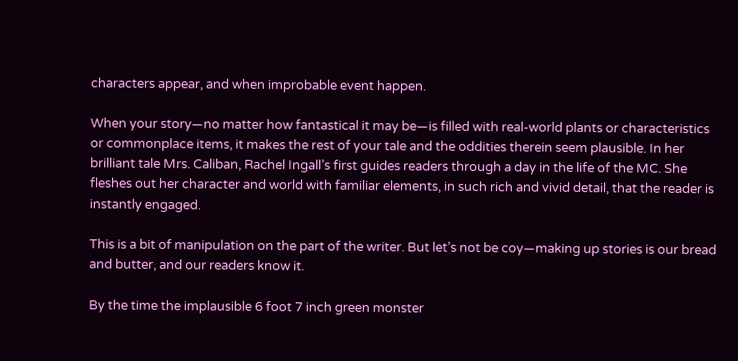characters appear, and when improbable event happen.

When your story—no matter how fantastical it may be—is filled with real-world plants or characteristics or commonplace items, it makes the rest of your tale and the oddities therein seem plausible. In her brilliant tale Mrs. Caliban, Rachel Ingall’s first guides readers through a day in the life of the MC. She fleshes out her character and world with familiar elements, in such rich and vivid detail, that the reader is instantly engaged.

This is a bit of manipulation on the part of the writer. But let’s not be coy—making up stories is our bread and butter, and our readers know it.

By the time the implausible 6 foot 7 inch green monster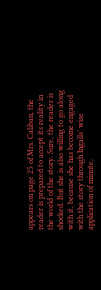appears on page 25 of Mrs. Caliban, the reader is prepared to accept its reality in the world of the story. Sure, the reader is shocked. But she is also willing to go along with it, because she has become engaged with the story through Ingalls’ wise application of minute,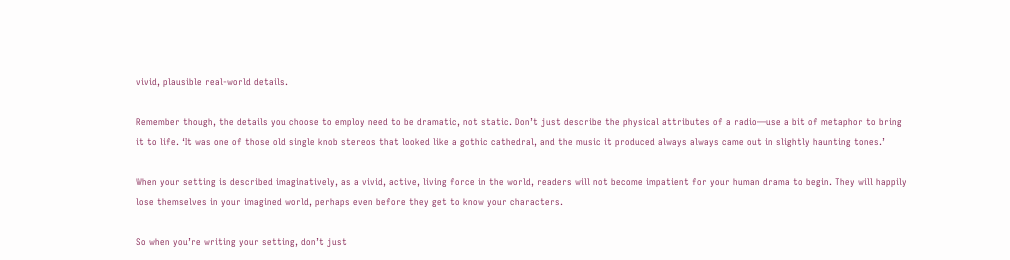vivid, plausible real-world details.

Remember though, the details you choose to employ need to be dramatic, not static. Don’t just describe the physical attributes of a radio—use a bit of metaphor to bring it to life. ‘It was one of those old single knob stereos that looked like a gothic cathedral, and the music it produced always always came out in slightly haunting tones.’

When your setting is described imaginatively, as a vivid, active, living force in the world, readers will not become impatient for your human drama to begin. They will happily lose themselves in your imagined world, perhaps even before they get to know your characters.

So when you’re writing your setting, don’t just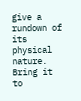give a rundown of its physical nature. Bring it to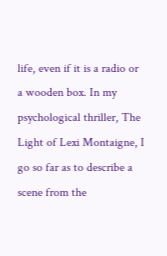life, even if it is a radio or a wooden box. In my psychological thriller, The Light of Lexi Montaigne, I go so far as to describe a scene from the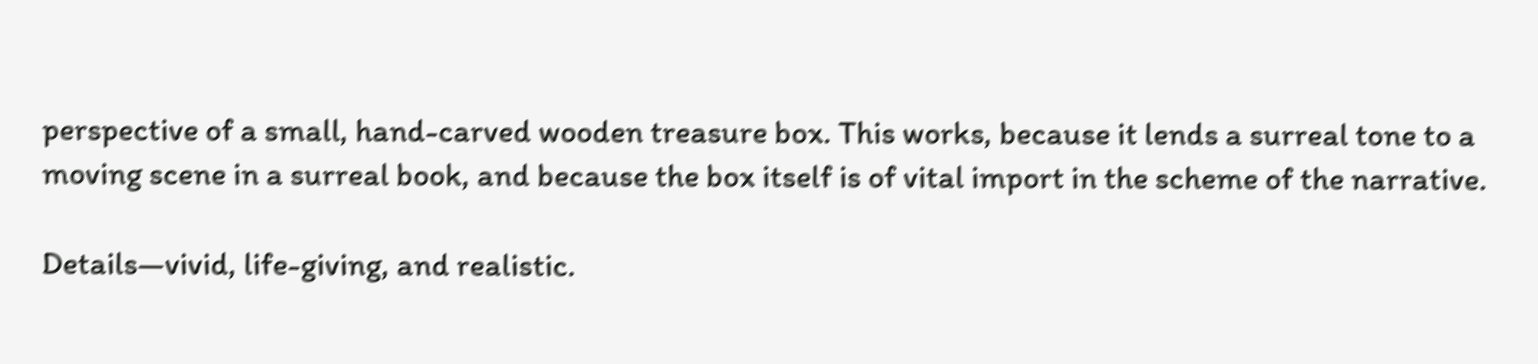perspective of a small, hand-carved wooden treasure box. This works, because it lends a surreal tone to a moving scene in a surreal book, and because the box itself is of vital import in the scheme of the narrative.

Details—vivid, life-giving, and realistic.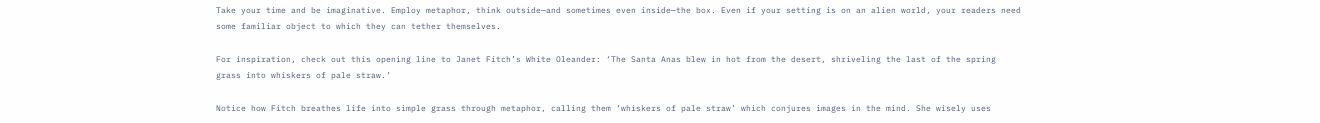Take your time and be imaginative. Employ metaphor, think outside—and sometimes even inside—the box. Even if your setting is on an alien world, your readers need some familiar object to which they can tether themselves.

For inspiration, check out this opening line to Janet Fitch’s White Oleander: ‘The Santa Anas blew in hot from the desert, shriveling the last of the spring grass into whiskers of pale straw.’

Notice how Fitch breathes life into simple grass through metaphor, calling them ‘whiskers of pale straw’ which conjures images in the mind. She wisely uses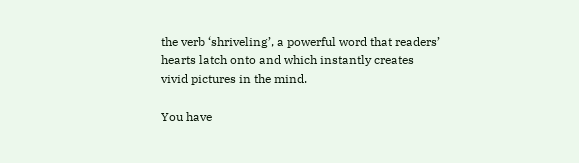the verb ‘shriveling’, a powerful word that readers’ hearts latch onto and which instantly creates vivid pictures in the mind.

You have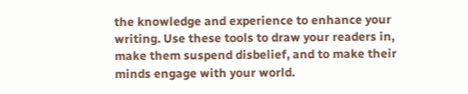the knowledge and experience to enhance your writing. Use these tools to draw your readers in, make them suspend disbelief, and to make their minds engage with your world.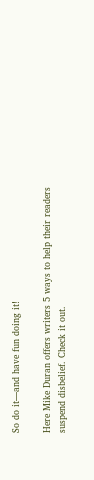So do it—and have fun doing it!

Here Mike Duran offers writers 5 ways to help their readers suspend disbelief. Check it out.